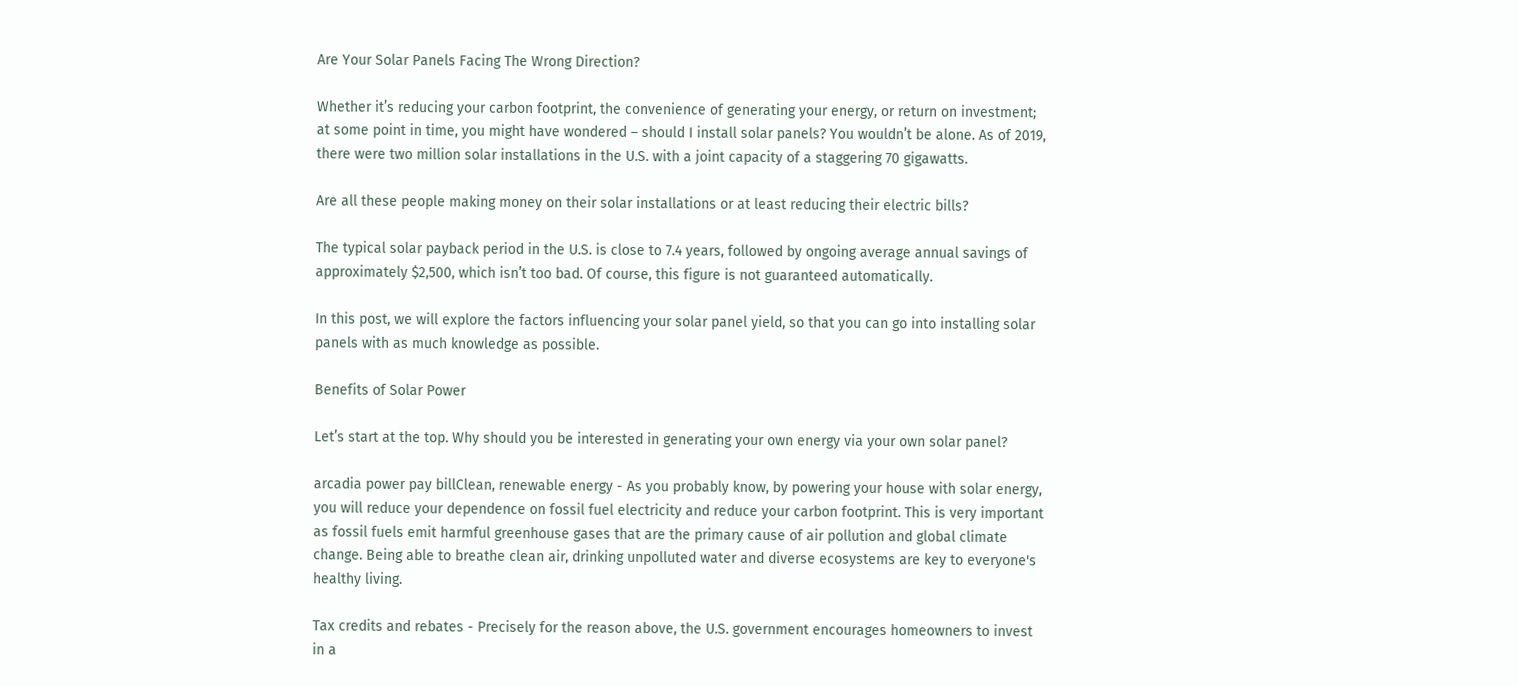Are Your Solar Panels Facing The Wrong Direction?

Whether it’s reducing your carbon footprint, the convenience of generating your energy, or return on investment; at some point in time, you might have wondered – should I install solar panels? You wouldn’t be alone. As of 2019, there were two million solar installations in the U.S. with a joint capacity of a staggering 70 gigawatts.

Are all these people making money on their solar installations or at least reducing their electric bills?

The typical solar payback period in the U.S. is close to 7.4 years, followed by ongoing average annual savings of approximately $2,500, which isn’t too bad. Of course, this figure is not guaranteed automatically.

In this post, we will explore the factors influencing your solar panel yield, so that you can go into installing solar panels with as much knowledge as possible.

Benefits of Solar Power

Let’s start at the top. Why should you be interested in generating your own energy via your own solar panel?

arcadia power pay billClean, renewable energy - As you probably know, by powering your house with solar energy, you will reduce your dependence on fossil fuel electricity and reduce your carbon footprint. This is very important as fossil fuels emit harmful greenhouse gases that are the primary cause of air pollution and global climate change. Being able to breathe clean air, drinking unpolluted water and diverse ecosystems are key to everyone's healthy living.

Tax credits and rebates - Precisely for the reason above, the U.S. government encourages homeowners to invest in a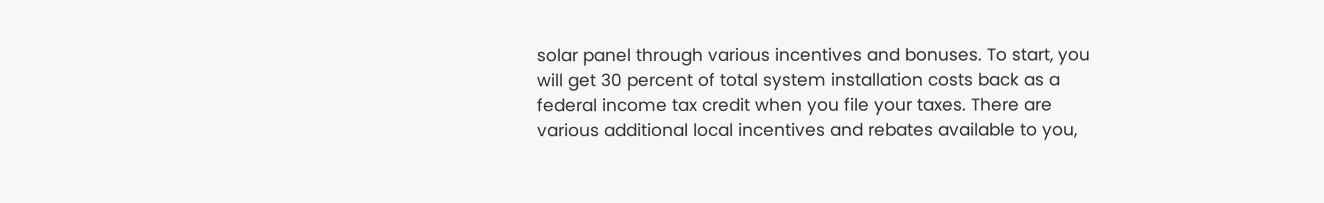solar panel through various incentives and bonuses. To start, you will get 30 percent of total system installation costs back as a federal income tax credit when you file your taxes. There are various additional local incentives and rebates available to you,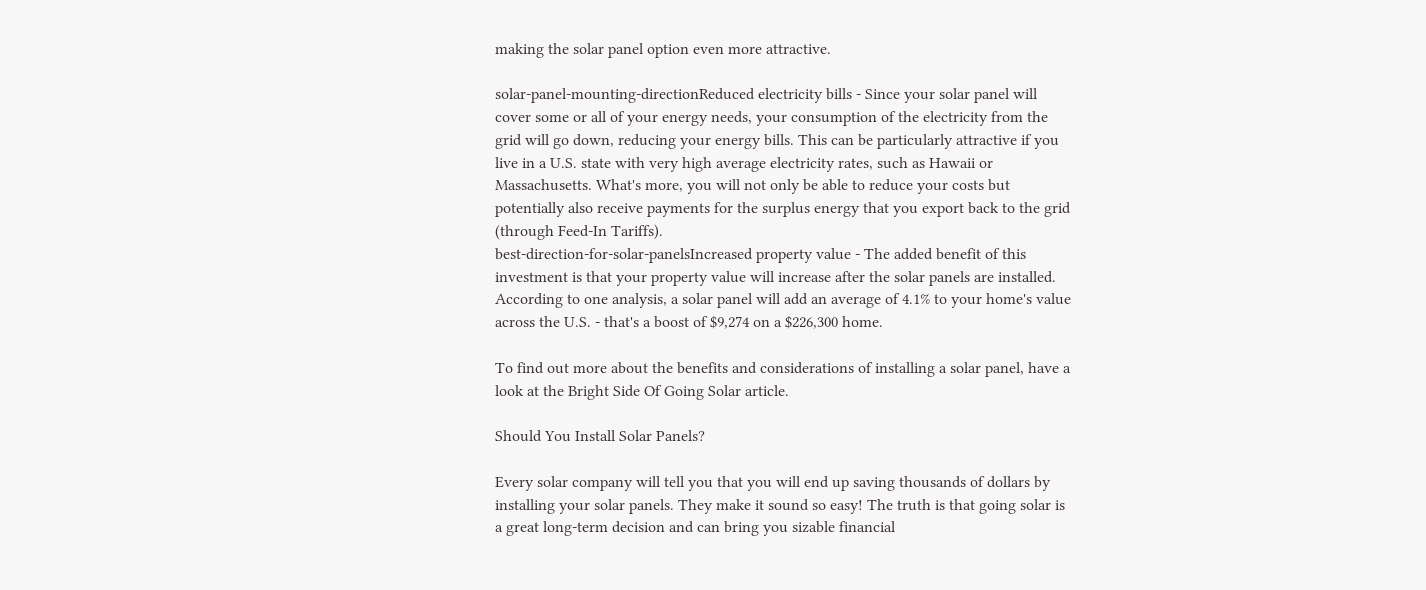making the solar panel option even more attractive.

solar-panel-mounting-directionReduced electricity bills - Since your solar panel will cover some or all of your energy needs, your consumption of the electricity from the grid will go down, reducing your energy bills. This can be particularly attractive if you live in a U.S. state with very high average electricity rates, such as Hawaii or Massachusetts. What's more, you will not only be able to reduce your costs but potentially also receive payments for the surplus energy that you export back to the grid (through Feed-In Tariffs).
best-direction-for-solar-panelsIncreased property value - The added benefit of this investment is that your property value will increase after the solar panels are installed. According to one analysis, a solar panel will add an average of 4.1% to your home's value across the U.S. - that's a boost of $9,274 on a $226,300 home.

To find out more about the benefits and considerations of installing a solar panel, have a look at the Bright Side Of Going Solar article.

Should You Install Solar Panels?

Every solar company will tell you that you will end up saving thousands of dollars by installing your solar panels. They make it sound so easy! The truth is that going solar is a great long-term decision and can bring you sizable financial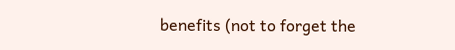benefits (not to forget the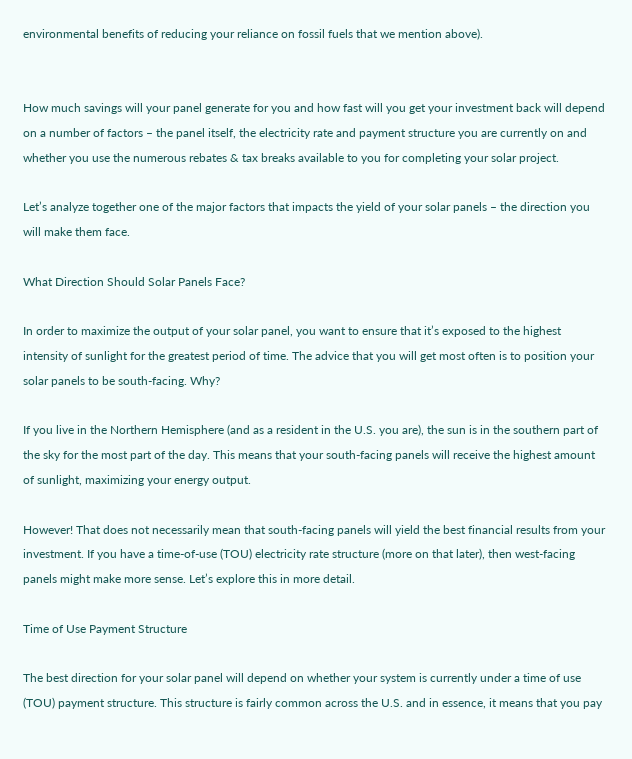environmental benefits of reducing your reliance on fossil fuels that we mention above).


How much savings will your panel generate for you and how fast will you get your investment back will depend on a number of factors – the panel itself, the electricity rate and payment structure you are currently on and whether you use the numerous rebates & tax breaks available to you for completing your solar project.

Let’s analyze together one of the major factors that impacts the yield of your solar panels – the direction you will make them face.

What Direction Should Solar Panels Face?

In order to maximize the output of your solar panel, you want to ensure that it’s exposed to the highest intensity of sunlight for the greatest period of time. The advice that you will get most often is to position your solar panels to be south-facing. Why?

If you live in the Northern Hemisphere (and as a resident in the U.S. you are), the sun is in the southern part of the sky for the most part of the day. This means that your south-facing panels will receive the highest amount of sunlight, maximizing your energy output.

However! That does not necessarily mean that south-facing panels will yield the best financial results from your investment. If you have a time-of-use (TOU) electricity rate structure (more on that later), then west-facing panels might make more sense. Let’s explore this in more detail.

Time of Use Payment Structure

The best direction for your solar panel will depend on whether your system is currently under a time of use (TOU) payment structure. This structure is fairly common across the U.S. and in essence, it means that you pay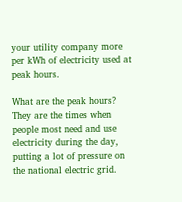your utility company more per kWh of electricity used at peak hours.

What are the peak hours? They are the times when people most need and use electricity during the day, putting a lot of pressure on the national electric grid.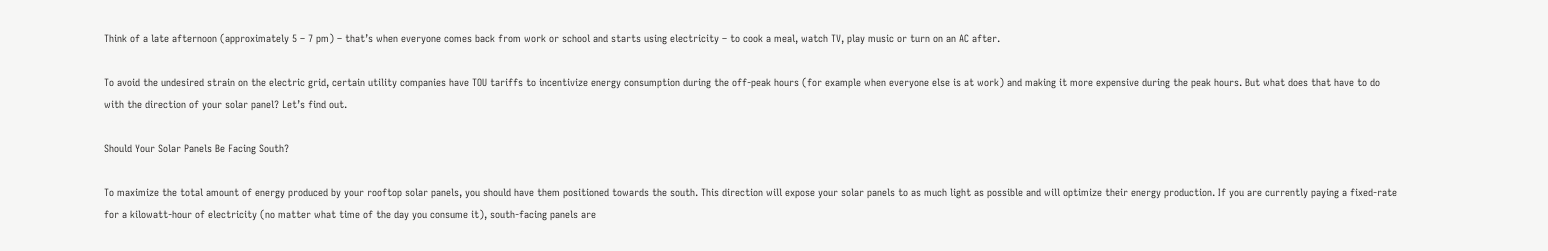Think of a late afternoon (approximately 5 – 7 pm) – that’s when everyone comes back from work or school and starts using electricity – to cook a meal, watch TV, play music or turn on an AC after.

To avoid the undesired strain on the electric grid, certain utility companies have TOU tariffs to incentivize energy consumption during the off-peak hours (for example when everyone else is at work) and making it more expensive during the peak hours. But what does that have to do with the direction of your solar panel? Let’s find out.

Should Your Solar Panels Be Facing South?

To maximize the total amount of energy produced by your rooftop solar panels, you should have them positioned towards the south. This direction will expose your solar panels to as much light as possible and will optimize their energy production. If you are currently paying a fixed-rate for a kilowatt-hour of electricity (no matter what time of the day you consume it), south-facing panels are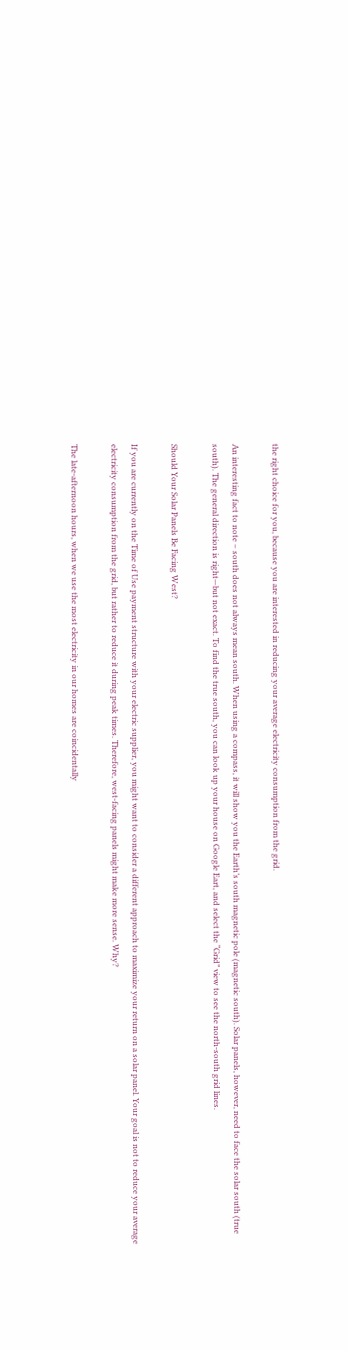the right choice for you, because you are interested in reducing your average electricity consumption from the grid.

An interesting fact to note – south does not always mean south. When using a compass, it will show you the Earth’s south magnetic pole (magnetic south). Solar panels, however, need to face the solar south (true south). The general direction is right—but not exact. To find the true south, you can look up your house on Google Eart, and select the “Grid” view to see the north-south grid lines.

Should Your Solar Panels Be Facing West?

If you are currently on the Time of Use payment structure with your electric supplier, you might want to consider a different approach to maximize your return on a solar panel. Your goal is not to reduce your average electricity consumption from the grid, but rather to reduce it during peak times. Therefore, west-facing panels might make more sense. Why?

The late-afternoon hours, when we use the most electricity in our homes are coincidentally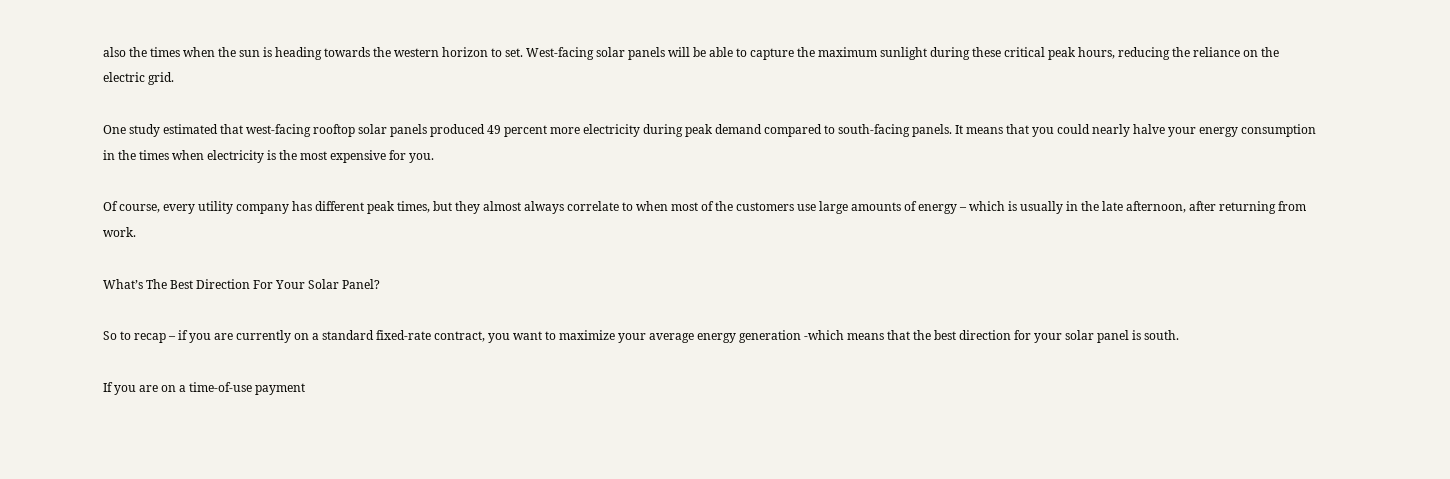also the times when the sun is heading towards the western horizon to set. West-facing solar panels will be able to capture the maximum sunlight during these critical peak hours, reducing the reliance on the electric grid.

One study estimated that west-facing rooftop solar panels produced 49 percent more electricity during peak demand compared to south-facing panels. It means that you could nearly halve your energy consumption in the times when electricity is the most expensive for you.

Of course, every utility company has different peak times, but they almost always correlate to when most of the customers use large amounts of energy – which is usually in the late afternoon, after returning from work.

What’s The Best Direction For Your Solar Panel?

So to recap – if you are currently on a standard fixed-rate contract, you want to maximize your average energy generation -which means that the best direction for your solar panel is south.

If you are on a time-of-use payment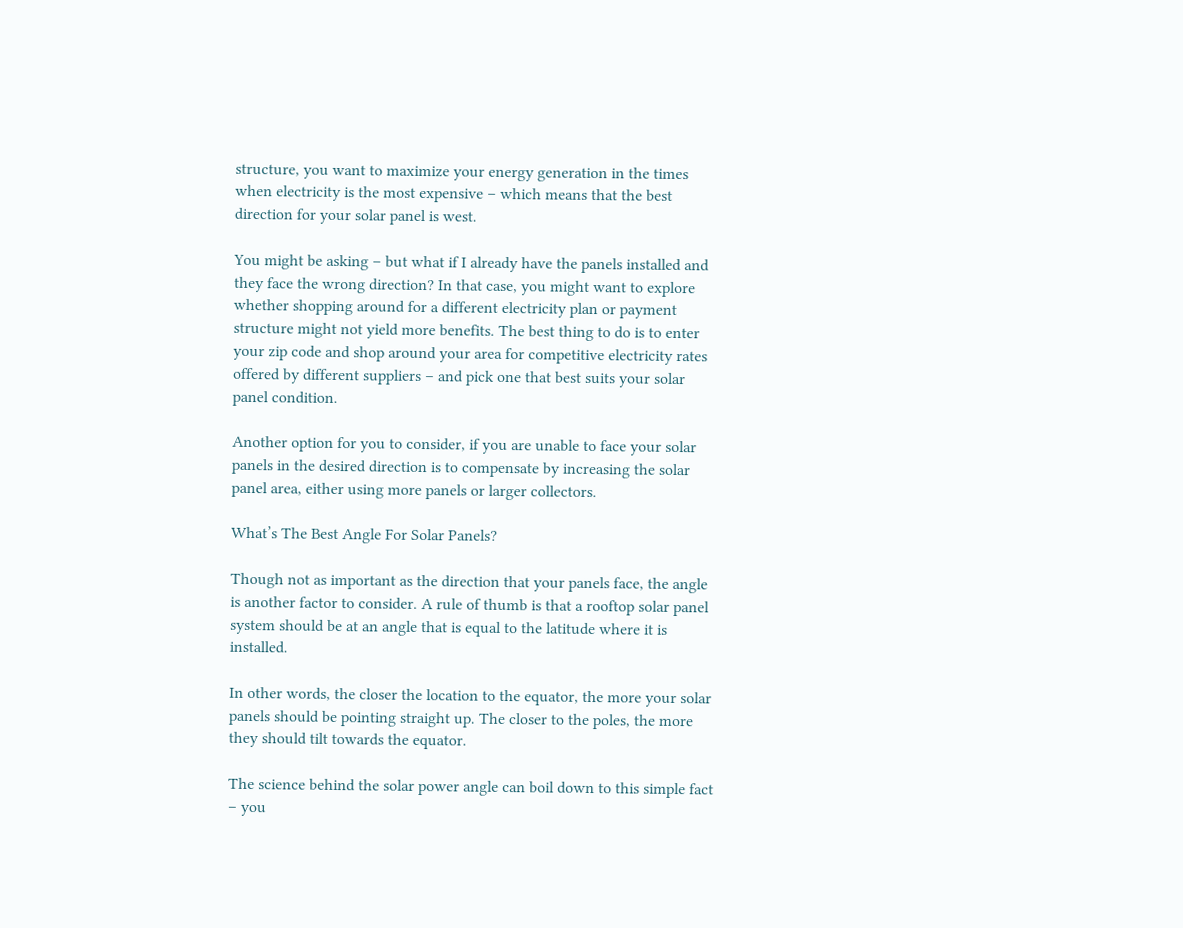structure, you want to maximize your energy generation in the times when electricity is the most expensive – which means that the best direction for your solar panel is west.

You might be asking – but what if I already have the panels installed and they face the wrong direction? In that case, you might want to explore whether shopping around for a different electricity plan or payment structure might not yield more benefits. The best thing to do is to enter your zip code and shop around your area for competitive electricity rates offered by different suppliers – and pick one that best suits your solar panel condition.

Another option for you to consider, if you are unable to face your solar panels in the desired direction is to compensate by increasing the solar panel area, either using more panels or larger collectors.

What’s The Best Angle For Solar Panels?

Though not as important as the direction that your panels face, the angle is another factor to consider. A rule of thumb is that a rooftop solar panel system should be at an angle that is equal to the latitude where it is installed.

In other words, the closer the location to the equator, the more your solar panels should be pointing straight up. The closer to the poles, the more they should tilt towards the equator.

The science behind the solar power angle can boil down to this simple fact – you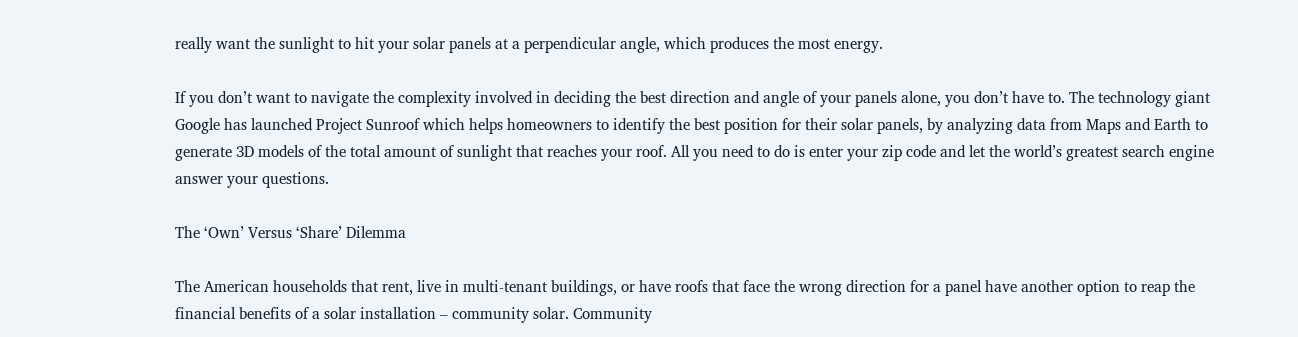really want the sunlight to hit your solar panels at a perpendicular angle, which produces the most energy.

If you don’t want to navigate the complexity involved in deciding the best direction and angle of your panels alone, you don’t have to. The technology giant Google has launched Project Sunroof which helps homeowners to identify the best position for their solar panels, by analyzing data from Maps and Earth to generate 3D models of the total amount of sunlight that reaches your roof. All you need to do is enter your zip code and let the world’s greatest search engine answer your questions.

The ‘Own’ Versus ‘Share’ Dilemma

The American households that rent, live in multi-tenant buildings, or have roofs that face the wrong direction for a panel have another option to reap the financial benefits of a solar installation – community solar. Community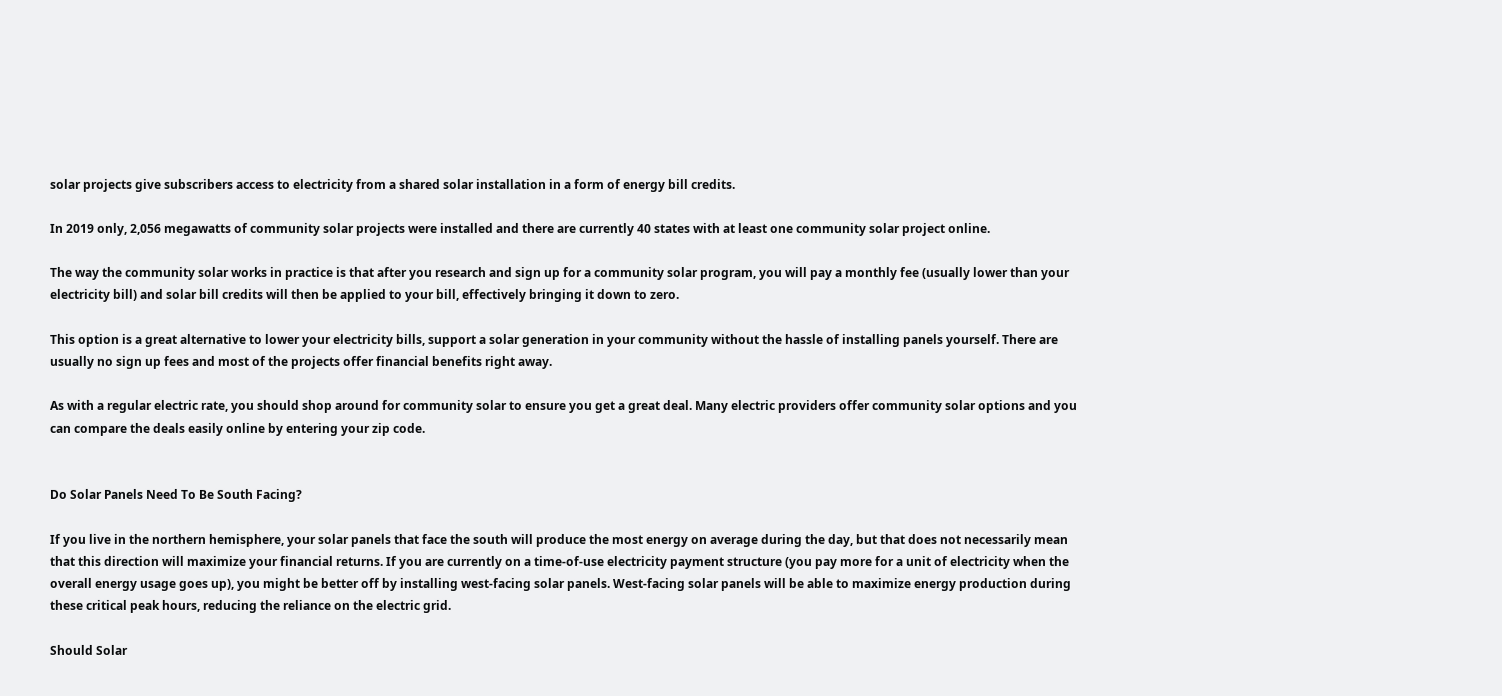solar projects give subscribers access to electricity from a shared solar installation in a form of energy bill credits.

In 2019 only, 2,056 megawatts of community solar projects were installed and there are currently 40 states with at least one community solar project online.

The way the community solar works in practice is that after you research and sign up for a community solar program, you will pay a monthly fee (usually lower than your electricity bill) and solar bill credits will then be applied to your bill, effectively bringing it down to zero.

This option is a great alternative to lower your electricity bills, support a solar generation in your community without the hassle of installing panels yourself. There are usually no sign up fees and most of the projects offer financial benefits right away.

As with a regular electric rate, you should shop around for community solar to ensure you get a great deal. Many electric providers offer community solar options and you can compare the deals easily online by entering your zip code.


Do Solar Panels Need To Be South Facing?

If you live in the northern hemisphere, your solar panels that face the south will produce the most energy on average during the day, but that does not necessarily mean that this direction will maximize your financial returns. If you are currently on a time-of-use electricity payment structure (you pay more for a unit of electricity when the overall energy usage goes up), you might be better off by installing west-facing solar panels. West-facing solar panels will be able to maximize energy production during these critical peak hours, reducing the reliance on the electric grid.

Should Solar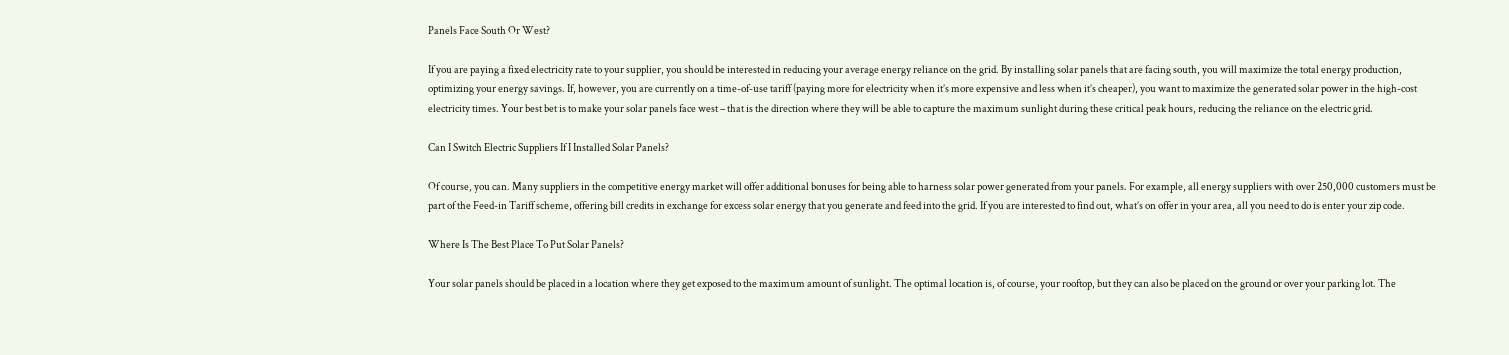Panels Face South Or West?

If you are paying a fixed electricity rate to your supplier, you should be interested in reducing your average energy reliance on the grid. By installing solar panels that are facing south, you will maximize the total energy production, optimizing your energy savings. If, however, you are currently on a time-of-use tariff (paying more for electricity when it’s more expensive and less when it’s cheaper), you want to maximize the generated solar power in the high-cost electricity times. Your best bet is to make your solar panels face west – that is the direction where they will be able to capture the maximum sunlight during these critical peak hours, reducing the reliance on the electric grid.

Can I Switch Electric Suppliers If I Installed Solar Panels?

Of course, you can. Many suppliers in the competitive energy market will offer additional bonuses for being able to harness solar power generated from your panels. For example, all energy suppliers with over 250,000 customers must be part of the Feed-in Tariff scheme, offering bill credits in exchange for excess solar energy that you generate and feed into the grid. If you are interested to find out, what’s on offer in your area, all you need to do is enter your zip code.

Where Is The Best Place To Put Solar Panels?

Your solar panels should be placed in a location where they get exposed to the maximum amount of sunlight. The optimal location is, of course, your rooftop, but they can also be placed on the ground or over your parking lot. The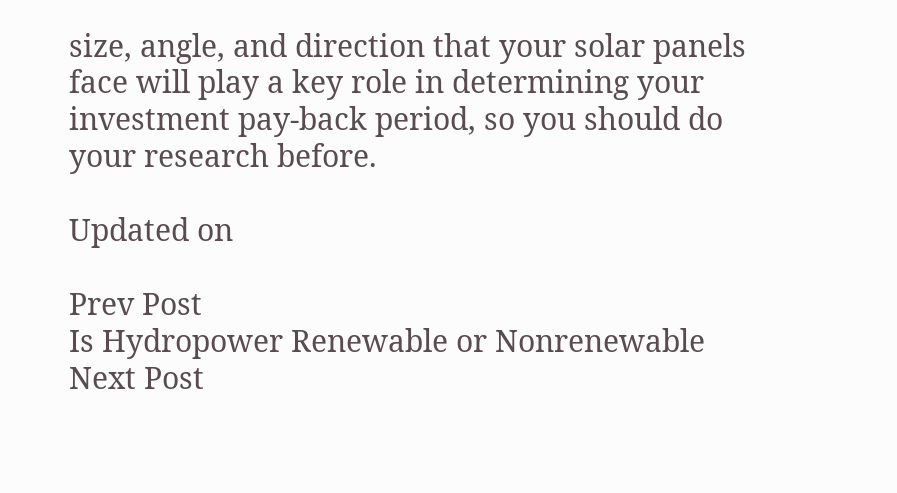size, angle, and direction that your solar panels face will play a key role in determining your investment pay-back period, so you should do your research before.

Updated on

Prev Post
Is Hydropower Renewable or Nonrenewable
Next Post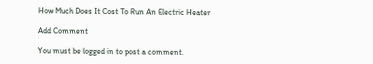How Much Does It Cost To Run An Electric Heater

Add Comment

You must be logged in to post a comment.